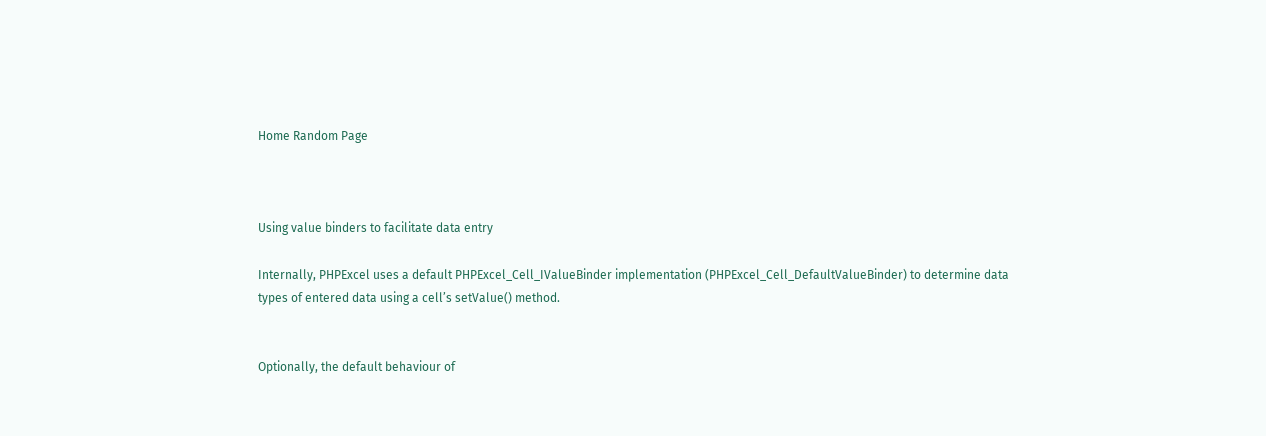Home Random Page



Using value binders to facilitate data entry

Internally, PHPExcel uses a default PHPExcel_Cell_IValueBinder implementation (PHPExcel_Cell_DefaultValueBinder) to determine data types of entered data using a cell’s setValue() method.


Optionally, the default behaviour of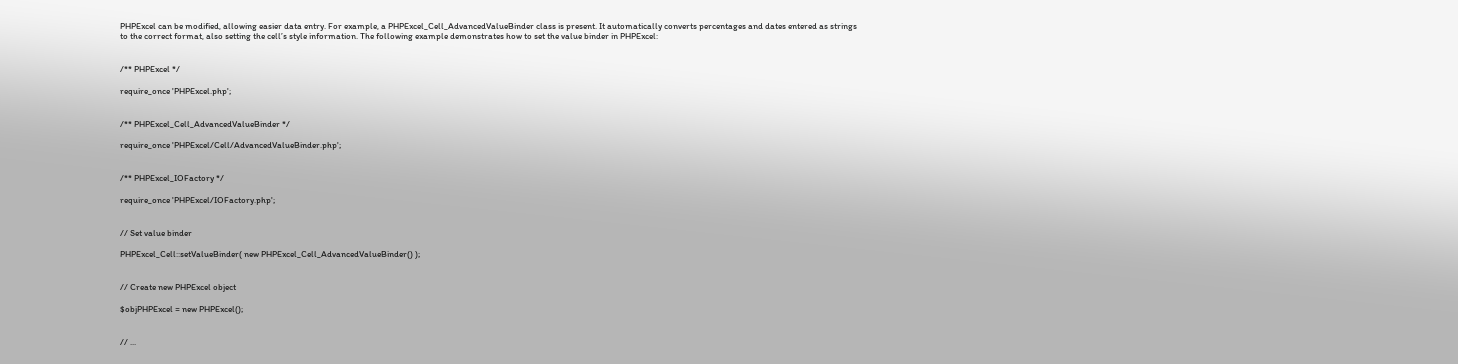PHPExcel can be modified, allowing easier data entry. For example, a PHPExcel_Cell_AdvancedValueBinder class is present. It automatically converts percentages and dates entered as strings to the correct format, also setting the cell’s style information. The following example demonstrates how to set the value binder in PHPExcel:


/** PHPExcel */

require_once 'PHPExcel.php';


/** PHPExcel_Cell_AdvancedValueBinder */

require_once 'PHPExcel/Cell/AdvancedValueBinder.php';


/** PHPExcel_IOFactory */

require_once 'PHPExcel/IOFactory.php';


// Set value binder

PHPExcel_Cell::setValueBinder( new PHPExcel_Cell_AdvancedValueBinder() );


// Create new PHPExcel object

$objPHPExcel = new PHPExcel();


// ...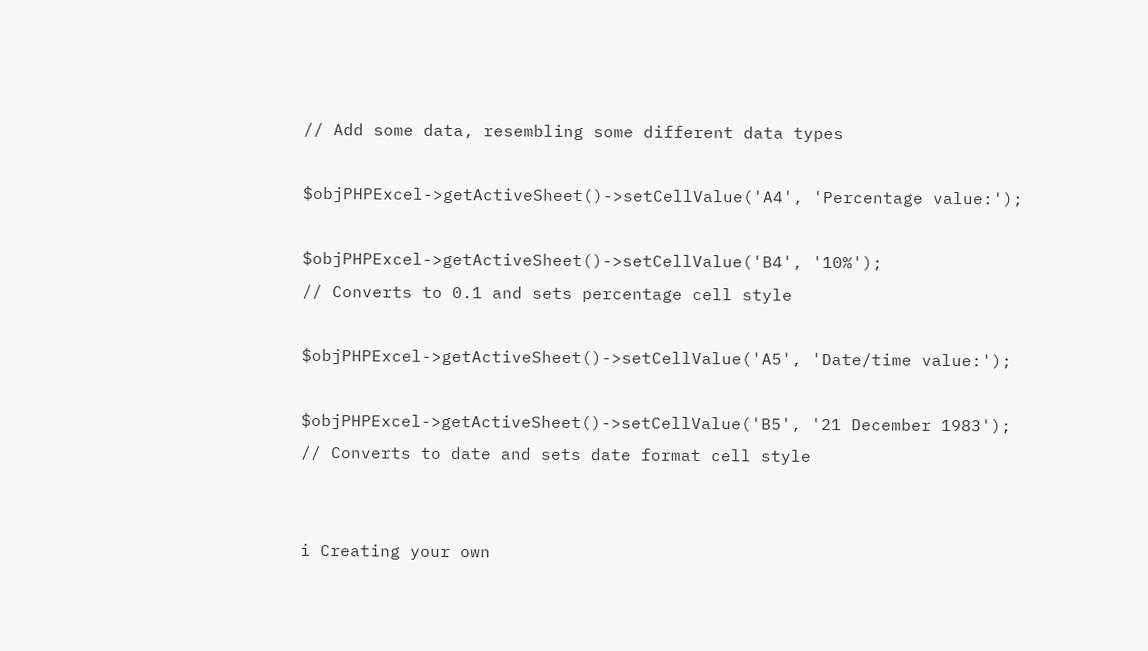// Add some data, resembling some different data types

$objPHPExcel->getActiveSheet()->setCellValue('A4', 'Percentage value:');

$objPHPExcel->getActiveSheet()->setCellValue('B4', '10%');
// Converts to 0.1 and sets percentage cell style

$objPHPExcel->getActiveSheet()->setCellValue('A5', 'Date/time value:');

$objPHPExcel->getActiveSheet()->setCellValue('B5', '21 December 1983');
// Converts to date and sets date format cell style


i Creating your own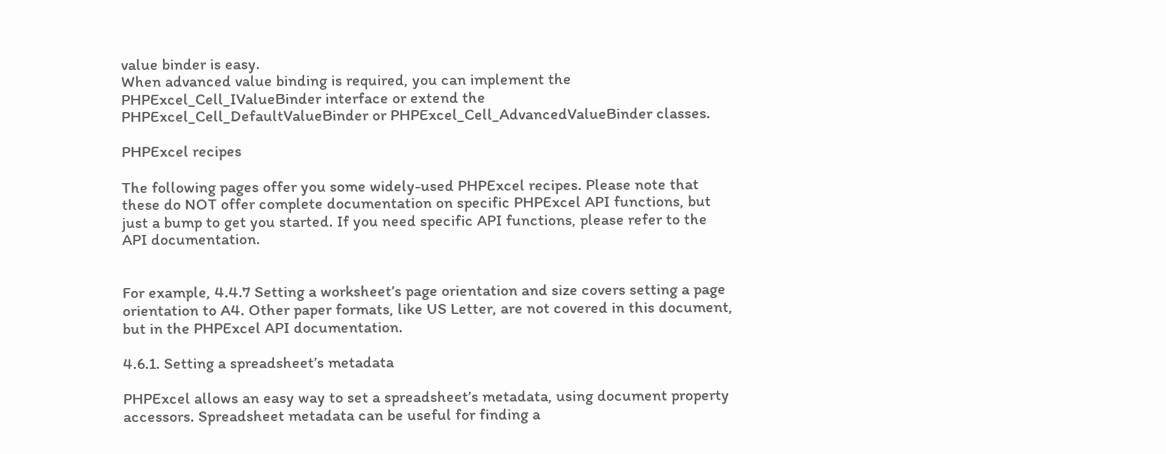value binder is easy.
When advanced value binding is required, you can implement the PHPExcel_Cell_IValueBinder interface or extend the PHPExcel_Cell_DefaultValueBinder or PHPExcel_Cell_AdvancedValueBinder classes.

PHPExcel recipes

The following pages offer you some widely-used PHPExcel recipes. Please note that these do NOT offer complete documentation on specific PHPExcel API functions, but just a bump to get you started. If you need specific API functions, please refer to the API documentation.


For example, 4.4.7 Setting a worksheet’s page orientation and size covers setting a page orientation to A4. Other paper formats, like US Letter, are not covered in this document, but in the PHPExcel API documentation.

4.6.1. Setting a spreadsheet’s metadata

PHPExcel allows an easy way to set a spreadsheet’s metadata, using document property accessors. Spreadsheet metadata can be useful for finding a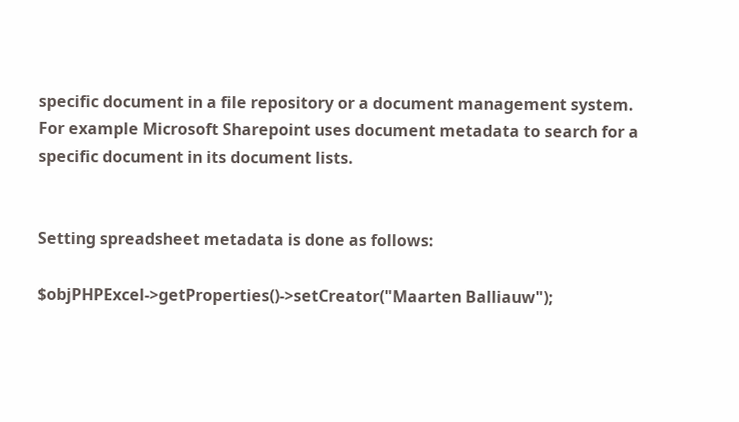specific document in a file repository or a document management system. For example Microsoft Sharepoint uses document metadata to search for a specific document in its document lists.


Setting spreadsheet metadata is done as follows:

$objPHPExcel->getProperties()->setCreator("Maarten Balliauw");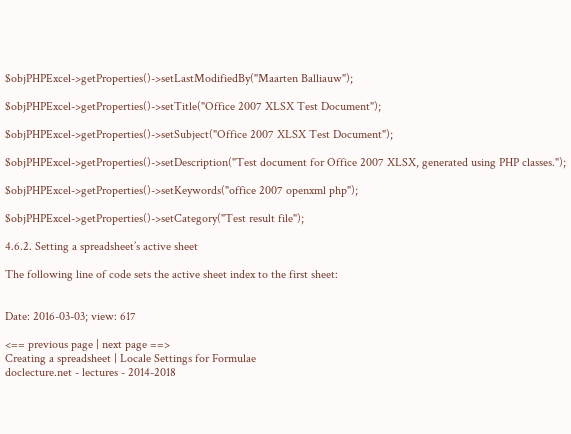$objPHPExcel->getProperties()->setLastModifiedBy("Maarten Balliauw");

$objPHPExcel->getProperties()->setTitle("Office 2007 XLSX Test Document");

$objPHPExcel->getProperties()->setSubject("Office 2007 XLSX Test Document");

$objPHPExcel->getProperties()->setDescription("Test document for Office 2007 XLSX, generated using PHP classes.");

$objPHPExcel->getProperties()->setKeywords("office 2007 openxml php");

$objPHPExcel->getProperties()->setCategory("Test result file");

4.6.2. Setting a spreadsheet’s active sheet

The following line of code sets the active sheet index to the first sheet:


Date: 2016-03-03; view: 617

<== previous page | next page ==>
Creating a spreadsheet | Locale Settings for Formulae
doclecture.net - lectures - 2014-2018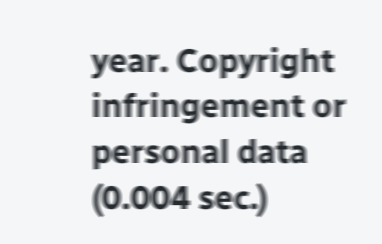year. Copyright infringement or personal data (0.004 sec.)